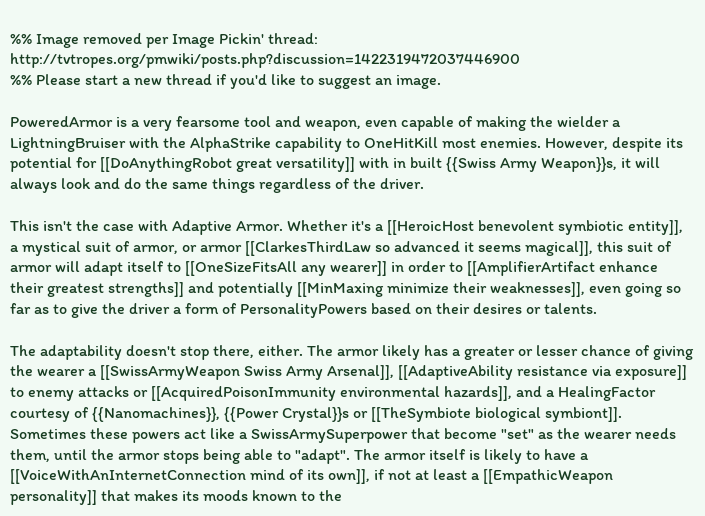%% Image removed per Image Pickin' thread: http://tvtropes.org/pmwiki/posts.php?discussion=1422319472037446900
%% Please start a new thread if you'd like to suggest an image.

PoweredArmor is a very fearsome tool and weapon, even capable of making the wielder a LightningBruiser with the AlphaStrike capability to OneHitKill most enemies. However, despite its potential for [[DoAnythingRobot great versatility]] with in built {{Swiss Army Weapon}}s, it will always look and do the same things regardless of the driver.

This isn't the case with Adaptive Armor. Whether it's a [[HeroicHost benevolent symbiotic entity]], a mystical suit of armor, or armor [[ClarkesThirdLaw so advanced it seems magical]], this suit of armor will adapt itself to [[OneSizeFitsAll any wearer]] in order to [[AmplifierArtifact enhance their greatest strengths]] and potentially [[MinMaxing minimize their weaknesses]], even going so far as to give the driver a form of PersonalityPowers based on their desires or talents.

The adaptability doesn't stop there, either. The armor likely has a greater or lesser chance of giving the wearer a [[SwissArmyWeapon Swiss Army Arsenal]], [[AdaptiveAbility resistance via exposure]] to enemy attacks or [[AcquiredPoisonImmunity environmental hazards]], and a HealingFactor courtesy of {{Nanomachines}}, {{Power Crystal}}s or [[TheSymbiote biological symbiont]]. Sometimes these powers act like a SwissArmySuperpower that become "set" as the wearer needs them, until the armor stops being able to "adapt". The armor itself is likely to have a [[VoiceWithAnInternetConnection mind of its own]], if not at least a [[EmpathicWeapon personality]] that makes its moods known to the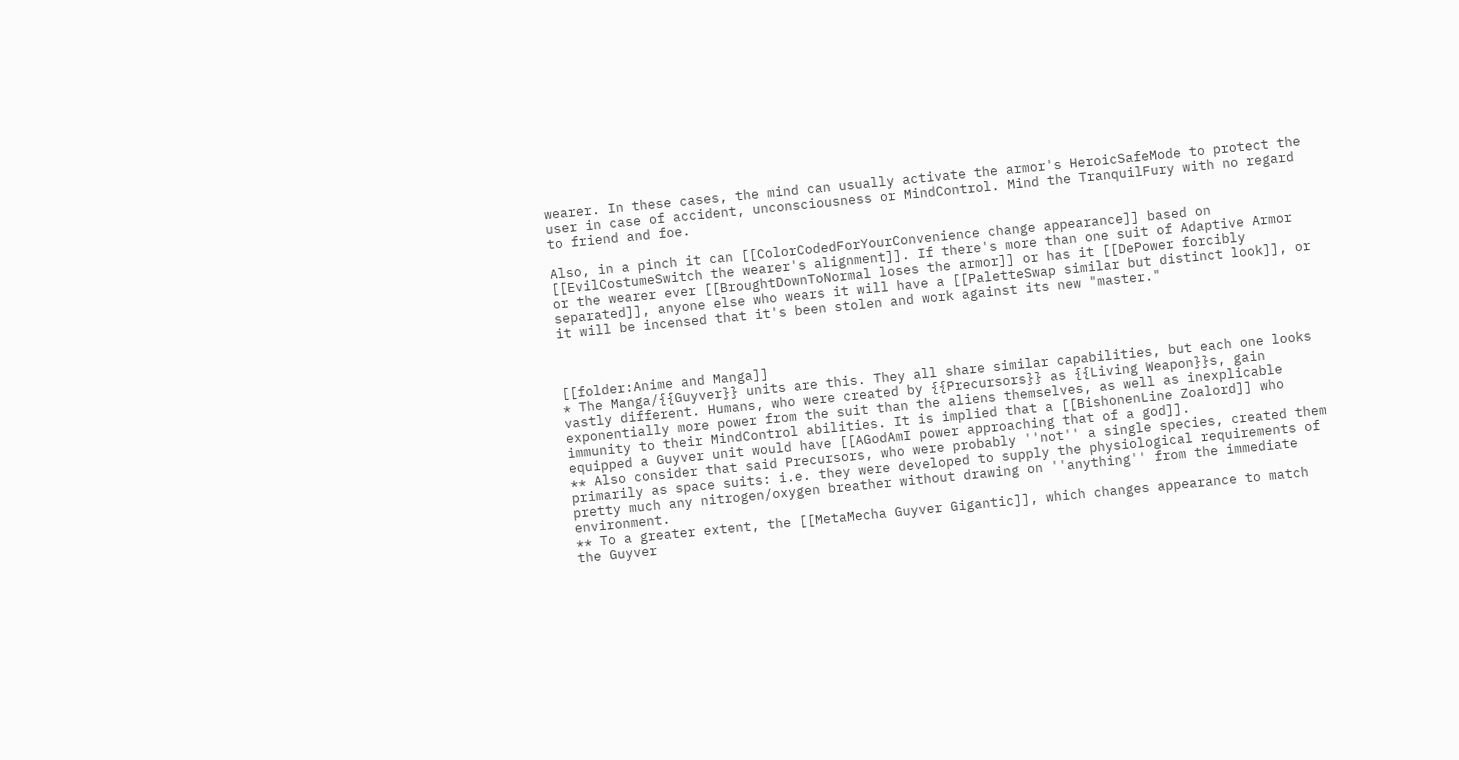wearer. In these cases, the mind can usually activate the armor's HeroicSafeMode to protect the user in case of accident, unconsciousness or MindControl. Mind the TranquilFury with no regard to friend and foe.

Also, in a pinch it can [[ColorCodedForYourConvenience change appearance]] based on [[EvilCostumeSwitch the wearer's alignment]]. If there's more than one suit of Adaptive Armor or the wearer ever [[BroughtDownToNormal loses the armor]] or has it [[DePower forcibly separated]], anyone else who wears it will have a [[PaletteSwap similar but distinct look]], or it will be incensed that it's been stolen and work against its new "master."



[[folder:Anime and Manga]]
* The Manga/{{Guyver}} units are this. They all share similar capabilities, but each one looks vastly different. Humans, who were created by {{Precursors}} as {{Living Weapon}}s, gain exponentially more power from the suit than the aliens themselves, as well as inexplicable immunity to their MindControl abilities. It is implied that a [[BishonenLine Zoalord]] who equipped a Guyver unit would have [[AGodAmI power approaching that of a god]].
** Also consider that said Precursors, who were probably ''not'' a single species, created them primarily as space suits: i.e. they were developed to supply the physiological requirements of pretty much any nitrogen/oxygen breather without drawing on ''anything'' from the immediate environment.
** To a greater extent, the [[MetaMecha Guyver Gigantic]], which changes appearance to match the Guyver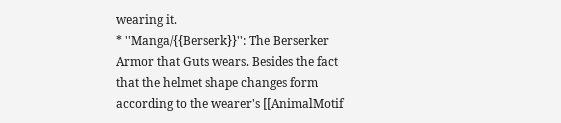wearing it.
* ''Manga/{{Berserk}}'': The Berserker Armor that Guts wears. Besides the fact that the helmet shape changes form according to the wearer's [[AnimalMotif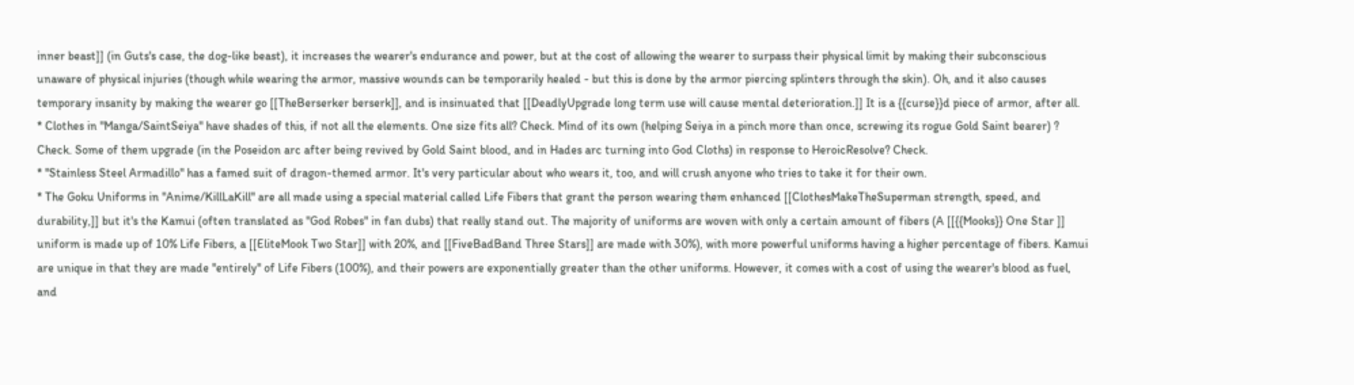inner beast]] (in Guts's case, the dog-like beast), it increases the wearer's endurance and power, but at the cost of allowing the wearer to surpass their physical limit by making their subconscious unaware of physical injuries (though while wearing the armor, massive wounds can be temporarily healed - but this is done by the armor piercing splinters through the skin). Oh, and it also causes temporary insanity by making the wearer go [[TheBerserker berserk]], and is insinuated that [[DeadlyUpgrade long term use will cause mental deterioration.]] It is a {{curse}}d piece of armor, after all.
* Clothes in ''Manga/SaintSeiya'' have shades of this, if not all the elements. One size fits all? Check. Mind of its own (helping Seiya in a pinch more than once, screwing its rogue Gold Saint bearer) ? Check. Some of them upgrade (in the Poseidon arc after being revived by Gold Saint blood, and in Hades arc turning into God Cloths) in response to HeroicResolve? Check.
* ''Stainless Steel Armadillo'' has a famed suit of dragon-themed armor. It's very particular about who wears it, too, and will crush anyone who tries to take it for their own.
* The Goku Uniforms in ''Anime/KillLaKill'' are all made using a special material called Life Fibers that grant the person wearing them enhanced [[ClothesMakeTheSuperman strength, speed, and durability,]] but it's the Kamui (often translated as "God Robes" in fan dubs) that really stand out. The majority of uniforms are woven with only a certain amount of fibers (A [[{{Mooks}} One Star ]] uniform is made up of 10% Life Fibers, a [[EliteMook Two Star]] with 20%, and [[FiveBadBand Three Stars]] are made with 30%), with more powerful uniforms having a higher percentage of fibers. Kamui are unique in that they are made ''entirely'' of Life Fibers (100%), and their powers are exponentially greater than the other uniforms. However, it comes with a cost of using the wearer's blood as fuel, and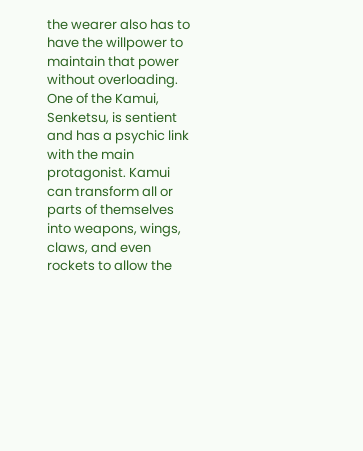the wearer also has to have the willpower to maintain that power without overloading. One of the Kamui, Senketsu, is sentient and has a psychic link with the main protagonist. Kamui can transform all or parts of themselves into weapons, wings, claws, and even rockets to allow the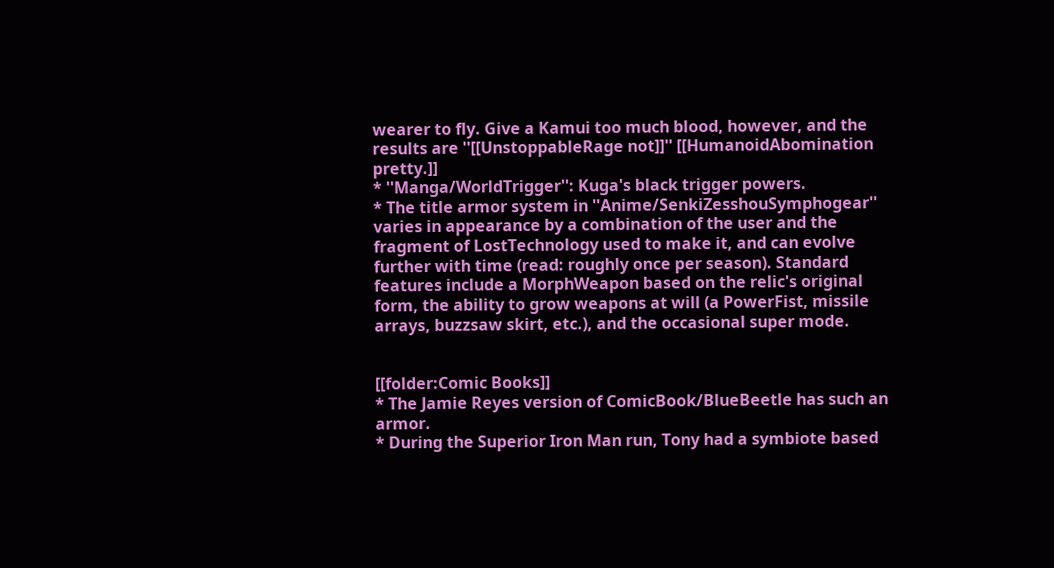wearer to fly. Give a Kamui too much blood, however, and the results are ''[[UnstoppableRage not]]'' [[HumanoidAbomination pretty.]]
* ''Manga/WorldTrigger'': Kuga's black trigger powers.
* The title armor system in ''Anime/SenkiZesshouSymphogear'' varies in appearance by a combination of the user and the fragment of LostTechnology used to make it, and can evolve further with time (read: roughly once per season). Standard features include a MorphWeapon based on the relic's original form, the ability to grow weapons at will (a PowerFist, missile arrays, buzzsaw skirt, etc.), and the occasional super mode.


[[folder:Comic Books]]
* The Jamie Reyes version of ComicBook/BlueBeetle has such an armor.
* During the Superior Iron Man run, Tony had a symbiote based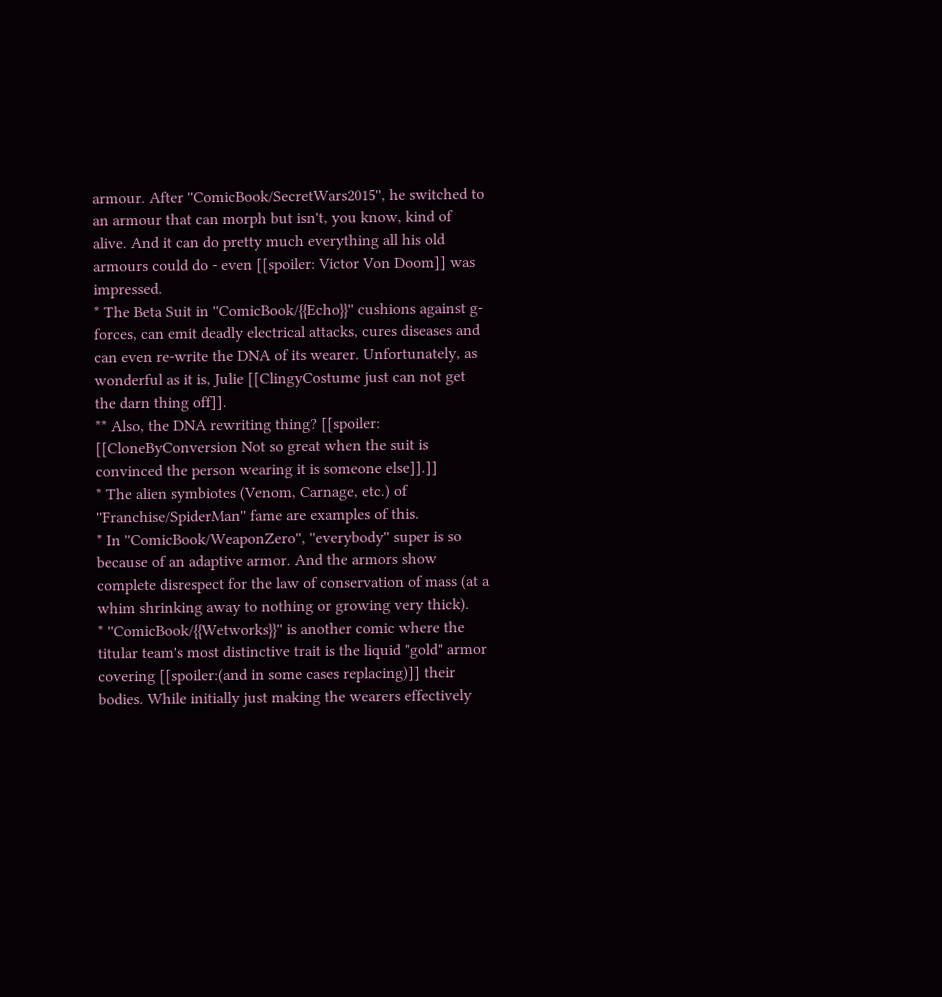armour. After ''ComicBook/SecretWars2015'', he switched to an armour that can morph but isn't, you know, kind of alive. And it can do pretty much everything all his old armours could do - even [[spoiler: Victor Von Doom]] was impressed.
* The Beta Suit in ''ComicBook/{{Echo}}'' cushions against g-forces, can emit deadly electrical attacks, cures diseases and can even re-write the DNA of its wearer. Unfortunately, as wonderful as it is, Julie [[ClingyCostume just can not get the darn thing off]].
** Also, the DNA rewriting thing? [[spoiler: [[CloneByConversion Not so great when the suit is convinced the person wearing it is someone else]].]]
* The alien symbiotes (Venom, Carnage, etc.) of ''Franchise/SpiderMan'' fame are examples of this.
* In ''ComicBook/WeaponZero'', ''everybody'' super is so because of an adaptive armor. And the armors show complete disrespect for the law of conservation of mass (at a whim shrinking away to nothing or growing very thick).
* ''ComicBook/{{Wetworks}}'' is another comic where the titular team's most distinctive trait is the liquid "gold" armor covering [[spoiler:(and in some cases replacing)]] their bodies. While initially just making the wearers effectively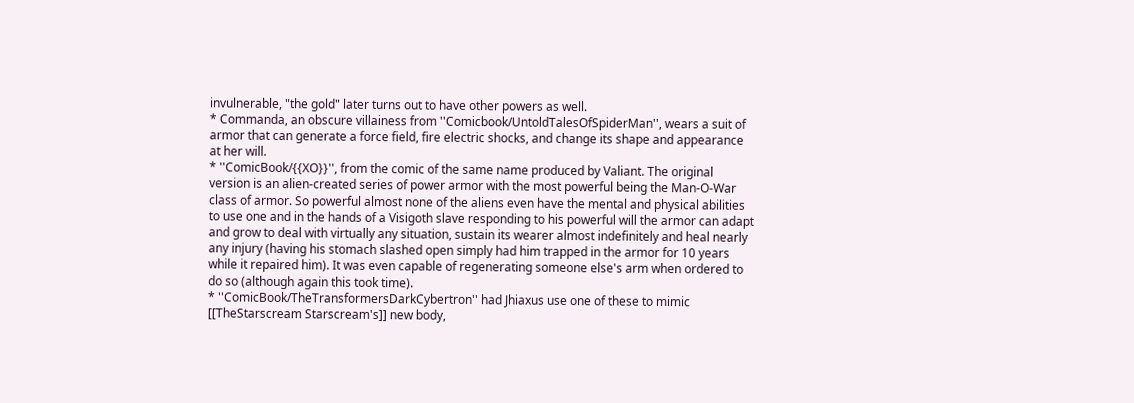invulnerable, "the gold" later turns out to have other powers as well.
* Commanda, an obscure villainess from ''Comicbook/UntoldTalesOfSpiderMan'', wears a suit of armor that can generate a force field, fire electric shocks, and change its shape and appearance at her will.
* ''ComicBook/{{XO}}'', from the comic of the same name produced by Valiant. The original version is an alien-created series of power armor with the most powerful being the Man-O-War class of armor. So powerful almost none of the aliens even have the mental and physical abilities to use one and in the hands of a Visigoth slave responding to his powerful will the armor can adapt and grow to deal with virtually any situation, sustain its wearer almost indefinitely and heal nearly any injury (having his stomach slashed open simply had him trapped in the armor for 10 years while it repaired him). It was even capable of regenerating someone else's arm when ordered to do so (although again this took time).
* ''ComicBook/TheTransformersDarkCybertron'' had Jhiaxus use one of these to mimic [[TheStarscream Starscream's]] new body,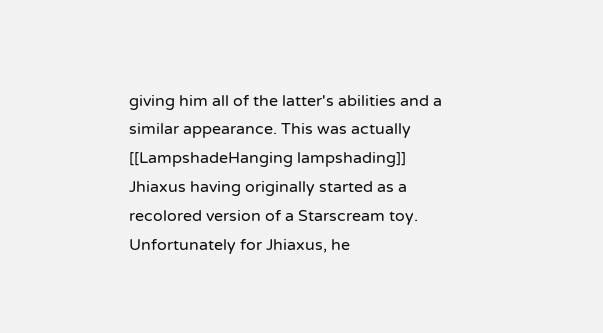giving him all of the latter's abilities and a similar appearance. This was actually [[LampshadeHanging lampshading]] Jhiaxus having originally started as a recolored version of a Starscream toy. Unfortunately for Jhiaxus, he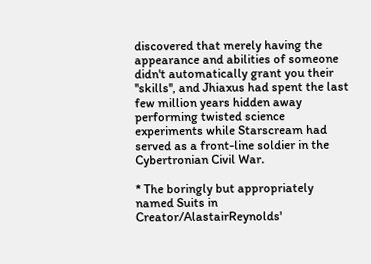discovered that merely having the appearance and abilities of someone didn't automatically grant you their ''skills'', and Jhiaxus had spent the last few million years hidden away performing twisted science experiments while Starscream had served as a front-line soldier in the Cybertronian Civil War.

* The boringly but appropriately named Suits in Creator/AlastairReynolds'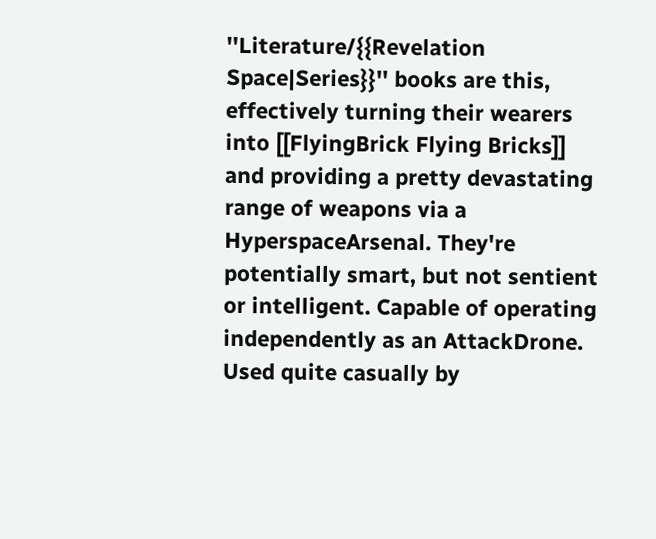''Literature/{{Revelation Space|Series}}'' books are this, effectively turning their wearers into [[FlyingBrick Flying Bricks]] and providing a pretty devastating range of weapons via a HyperspaceArsenal. They're potentially smart, but not sentient or intelligent. Capable of operating independently as an AttackDrone. Used quite casually by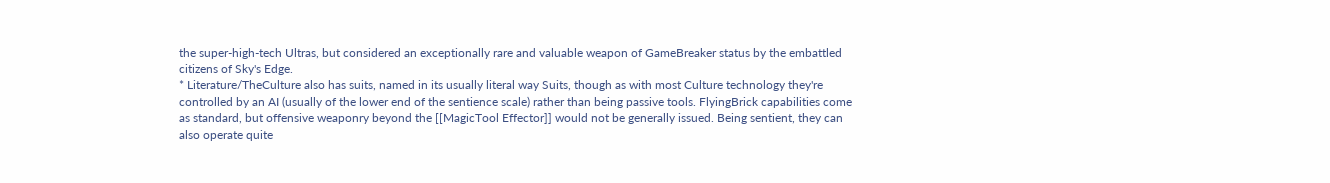the super-high-tech Ultras, but considered an exceptionally rare and valuable weapon of GameBreaker status by the embattled citizens of Sky's Edge.
* Literature/TheCulture also has suits, named in its usually literal way Suits, though as with most Culture technology they're controlled by an AI (usually of the lower end of the sentience scale) rather than being passive tools. FlyingBrick capabilities come as standard, but offensive weaponry beyond the [[MagicTool Effector]] would not be generally issued. Being sentient, they can also operate quite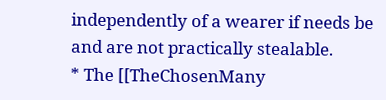independently of a wearer if needs be and are not practically stealable.
* The [[TheChosenMany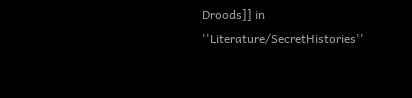Droods]] in ''Literature/SecretHistories''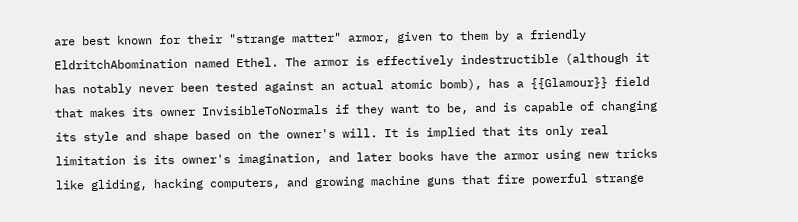are best known for their "strange matter" armor, given to them by a friendly EldritchAbomination named Ethel. The armor is effectively indestructible (although it has notably never been tested against an actual atomic bomb), has a {{Glamour}} field that makes its owner InvisibleToNormals if they want to be, and is capable of changing its style and shape based on the owner's will. It is implied that its only real limitation is its owner's imagination, and later books have the armor using new tricks like gliding, hacking computers, and growing machine guns that fire powerful strange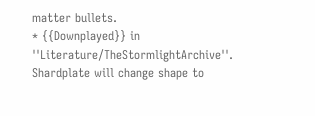matter bullets.
* {{Downplayed}} in ''Literature/TheStormlightArchive''. Shardplate will change shape to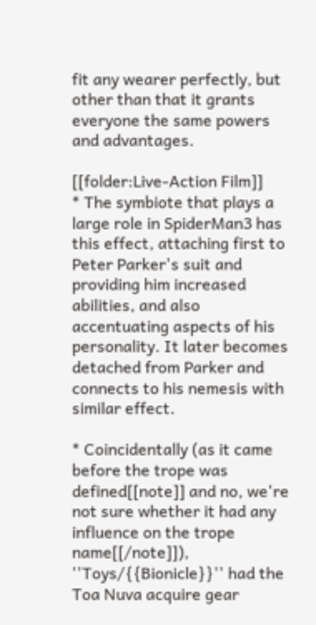fit any wearer perfectly, but other than that it grants everyone the same powers and advantages.

[[folder:Live-Action Film]]
* The symbiote that plays a large role in SpiderMan3 has this effect, attaching first to Peter Parker's suit and providing him increased abilities, and also accentuating aspects of his personality. It later becomes detached from Parker and connects to his nemesis with similar effect.

* Coincidentally (as it came before the trope was defined[[note]] and no, we're not sure whether it had any influence on the trope name[[/note]]), ''Toys/{{Bionicle}}'' had the Toa Nuva acquire gear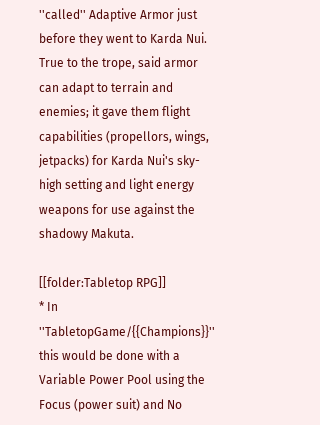''called'' Adaptive Armor just before they went to Karda Nui. True to the trope, said armor can adapt to terrain and enemies; it gave them flight capabilities (propellors, wings, jetpacks) for Karda Nui's sky-high setting and light energy weapons for use against the shadowy Makuta.

[[folder:Tabletop RPG]]
* In ''TabletopGame/{{Champions}}'' this would be done with a Variable Power Pool using the Focus (power suit) and No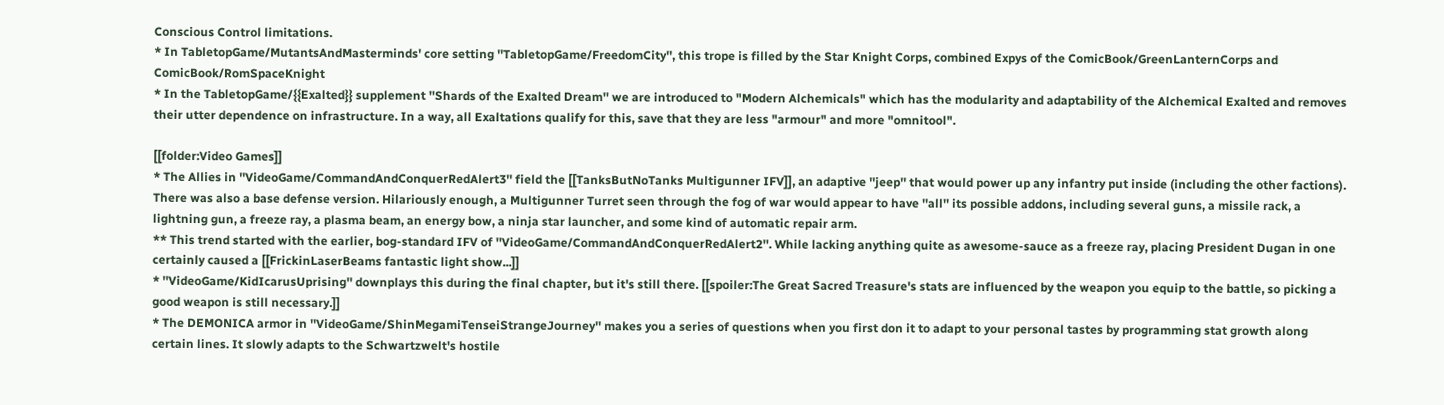Conscious Control limitations.
* In TabletopGame/MutantsAndMasterminds' core setting ''TabletopGame/FreedomCity'', this trope is filled by the Star Knight Corps, combined Expys of the ComicBook/GreenLanternCorps and ComicBook/RomSpaceKnight
* In the TabletopGame/{{Exalted}} supplement ''Shards of the Exalted Dream'' we are introduced to "Modern Alchemicals" which has the modularity and adaptability of the Alchemical Exalted and removes their utter dependence on infrastructure. In a way, all Exaltations qualify for this, save that they are less "armour" and more "omnitool".

[[folder:Video Games]]
* The Allies in ''VideoGame/CommandAndConquerRedAlert3'' field the [[TanksButNoTanks Multigunner IFV]], an adaptive ''jeep'' that would power up any infantry put inside (including the other factions). There was also a base defense version. Hilariously enough, a Multigunner Turret seen through the fog of war would appear to have ''all'' its possible addons, including several guns, a missile rack, a lightning gun, a freeze ray, a plasma beam, an energy bow, a ninja star launcher, and some kind of automatic repair arm.
** This trend started with the earlier, bog-standard IFV of ''VideoGame/CommandAndConquerRedAlert2''. While lacking anything quite as awesome-sauce as a freeze ray, placing President Dugan in one certainly caused a [[FrickinLaserBeams fantastic light show...]]
* ''VideoGame/KidIcarusUprising'' downplays this during the final chapter, but it's still there. [[spoiler:The Great Sacred Treasure's stats are influenced by the weapon you equip to the battle, so picking a good weapon is still necessary.]]
* The DEMONICA armor in ''VideoGame/ShinMegamiTenseiStrangeJourney'' makes you a series of questions when you first don it to adapt to your personal tastes by programming stat growth along certain lines. It slowly adapts to the Schwartzwelt's hostile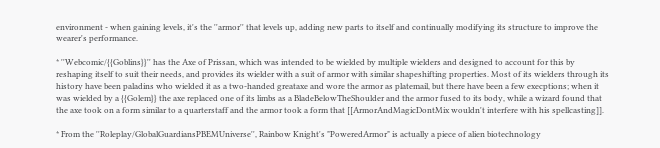environment - when gaining levels, it's the ''armor'' that levels up, adding new parts to itself and continually modifying its structure to improve the wearer's performance.

* ''Webcomic/{{Goblins}}'' has the Axe of Prissan, which was intended to be wielded by multiple wielders and designed to account for this by reshaping itself to suit their needs, and provides its wielder with a suit of armor with similar shapeshifting properties. Most of its wielders through its history have been paladins who wielded it as a two-handed greataxe and wore the armor as platemail, but there have been a few execptions; when it was wielded by a {{Golem}} the axe replaced one of its limbs as a BladeBelowTheShoulder and the armor fused to its body, while a wizard found that the axe took on a form similar to a quarterstaff and the armor took a form that [[ArmorAndMagicDontMix wouldn't interfere with his spellcasting]].

* From the ''Roleplay/GlobalGuardiansPBEMUniverse'', Rainbow Knight's "PoweredArmor" is actually a piece of alien biotechnology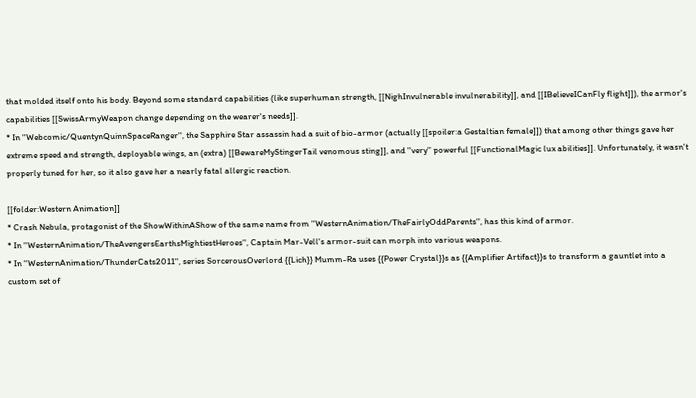that molded itself onto his body. Beyond some standard capabilities (like superhuman strength, [[NighInvulnerable invulnerability]], and [[IBelieveICanFly flight]]), the armor's capabilities [[SwissArmyWeapon change depending on the wearer's needs]].
* In ''Webcomic/QuentynQuinnSpaceRanger'', the Sapphire Star assassin had a suit of bio-armor (actually [[spoiler:a Gestaltian female]]) that among other things gave her extreme speed and strength, deployable wings, an (extra) [[BewareMyStingerTail venomous sting]], and ''very'' powerful [[FunctionalMagic lux abilities]]. Unfortunately, it wasn't properly tuned for her, so it also gave her a nearly fatal allergic reaction.

[[folder:Western Animation]]
* Crash Nebula, protagonist of the ShowWithinAShow of the same name from ''WesternAnimation/TheFairlyOddParents'', has this kind of armor.
* In ''WesternAnimation/TheAvengersEarthsMightiestHeroes'', Captain Mar-Vell's armor-suit can morph into various weapons.
* In ''WesternAnimation/ThunderCats2011'', series SorcerousOverlord {{Lich}} Mumm-Ra uses {{Power Crystal}}s as {{Amplifier Artifact}}s to transform a gauntlet into a custom set of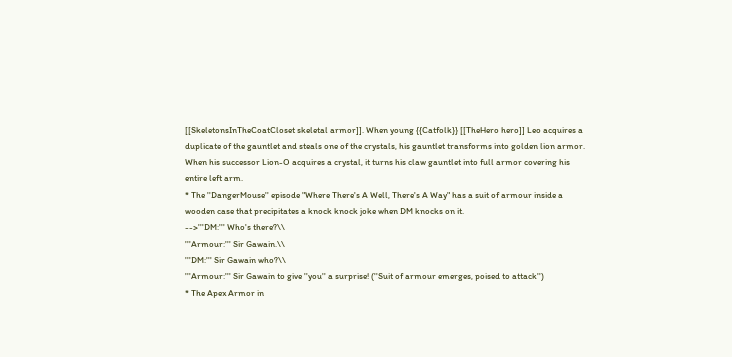[[SkeletonsInTheCoatCloset skeletal armor]]. When young {{Catfolk}} [[TheHero hero]] Leo acquires a duplicate of the gauntlet and steals one of the crystals, his gauntlet transforms into golden lion armor. When his successor Lion-O acquires a crystal, it turns his claw gauntlet into full armor covering his entire left arm.
* The ''DangerMouse'' episode "Where There's A Well, There's A Way" has a suit of armour inside a wooden case that precipitates a knock knock joke when DM knocks on it.
-->'''DM:''' Who's there?\\
'''Armour:''' Sir Gawain.\\
'''DM:''' Sir Gawain who?\\
'''Armour:''' Sir Gawain to give ''you'' a surprise! (''Suit of armour emerges, poised to attack'')
* The Apex Armor in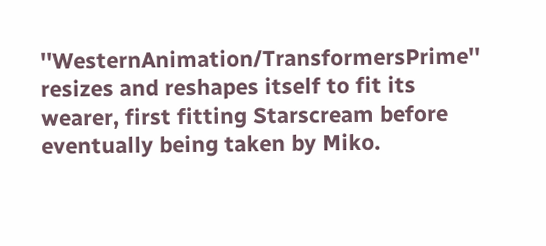''WesternAnimation/TransformersPrime'' resizes and reshapes itself to fit its wearer, first fitting Starscream before eventually being taken by Miko.